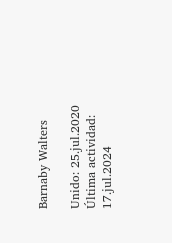Barnaby Walters

Unido: 25.jul.2020 Última actividad: 17.jul.2024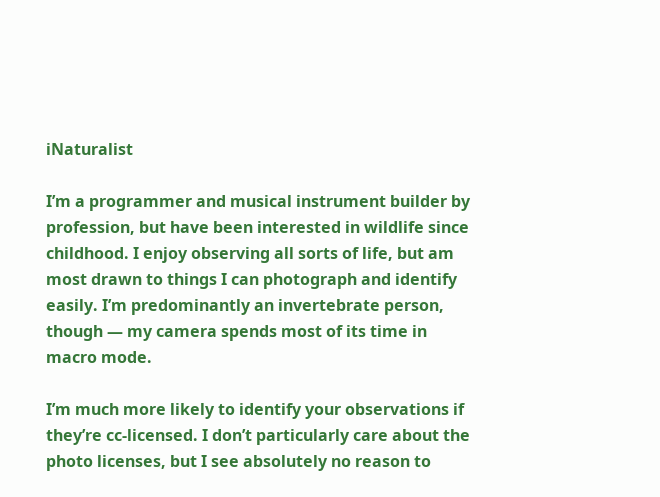iNaturalist

I’m a programmer and musical instrument builder by profession, but have been interested in wildlife since childhood. I enjoy observing all sorts of life, but am most drawn to things I can photograph and identify easily. I’m predominantly an invertebrate person, though — my camera spends most of its time in macro mode.

I’m much more likely to identify your observations if they’re cc-licensed. I don’t particularly care about the photo licenses, but I see absolutely no reason to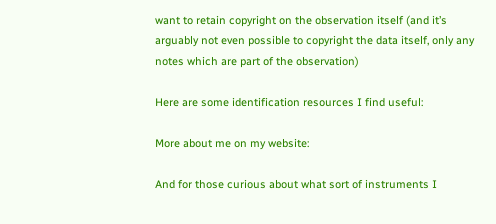want to retain copyright on the observation itself (and it’s arguably not even possible to copyright the data itself, only any notes which are part of the observation)

Here are some identification resources I find useful:

More about me on my website:

And for those curious about what sort of instruments I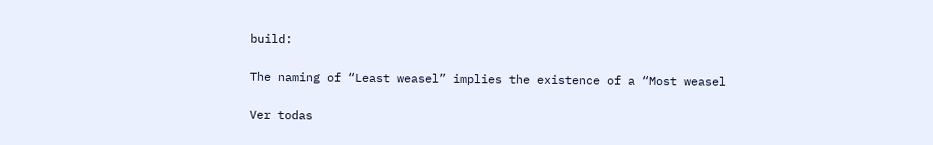build:

The naming of “Least weasel” implies the existence of a “Most weasel

Ver todas